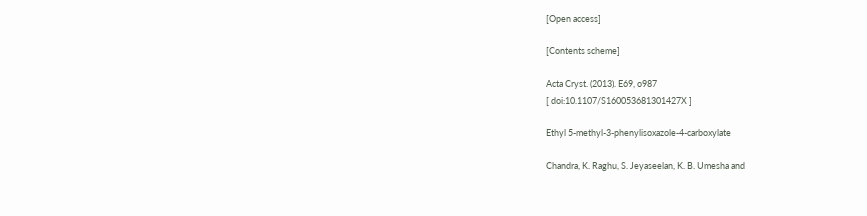[Open access]

[Contents scheme]

Acta Cryst. (2013). E69, o987
[ doi:10.1107/S160053681301427X ]

Ethyl 5-methyl-3-phenylisoxazole-4-carboxylate

Chandra, K. Raghu, S. Jeyaseelan, K. B. Umesha and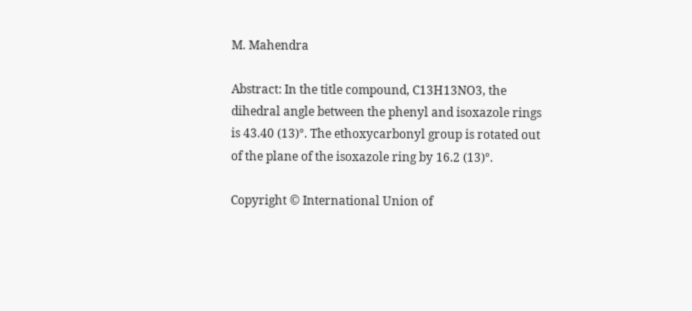M. Mahendra

Abstract: In the title compound, C13H13NO3, the dihedral angle between the phenyl and isoxazole rings is 43.40 (13)°. The ethoxycarbonyl group is rotated out of the plane of the isoxazole ring by 16.2 (13)°.

Copyright © International Union of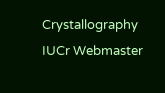Crystallography
IUCr Webmaster